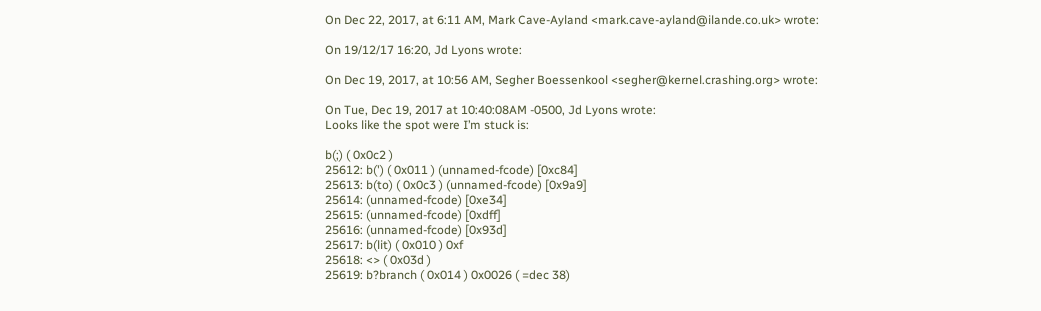On Dec 22, 2017, at 6:11 AM, Mark Cave-Ayland <mark.cave-ayland@ilande.co.uk> wrote:

On 19/12/17 16:20, Jd Lyons wrote:

On Dec 19, 2017, at 10:56 AM, Segher Boessenkool <segher@kernel.crashing.org> wrote:

On Tue, Dec 19, 2017 at 10:40:08AM -0500, Jd Lyons wrote:
Looks like the spot were I’m stuck is:

b(;) ( 0x0c2 )
25612: b(') ( 0x011 ) (unnamed-fcode) [0xc84]
25613: b(to) ( 0x0c3 ) (unnamed-fcode) [0x9a9]
25614: (unnamed-fcode) [0xe34]
25615: (unnamed-fcode) [0xdff]
25616: (unnamed-fcode) [0x93d]
25617: b(lit) ( 0x010 ) 0xf
25618: <> ( 0x03d )
25619: b?branch ( 0x014 ) 0x0026 ( =dec 38)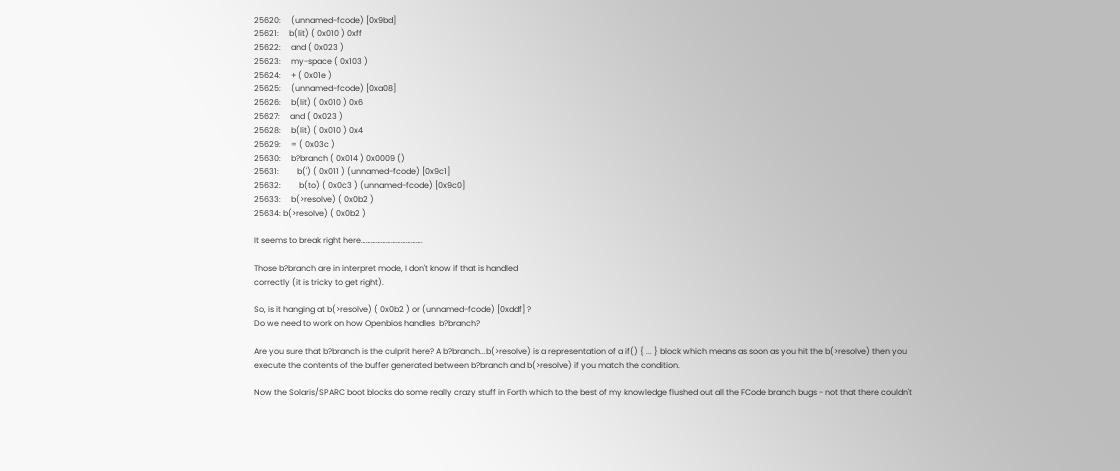25620:     (unnamed-fcode) [0x9bd]
25621:     b(lit) ( 0x010 ) 0xff
25622:     and ( 0x023 )
25623:     my-space ( 0x103 )
25624:     + ( 0x01e )
25625:     (unnamed-fcode) [0xa08]
25626:     b(lit) ( 0x010 ) 0x6
25627:     and ( 0x023 )
25628:     b(lit) ( 0x010 ) 0x4
25629:     = ( 0x03c )
25630:     b?branch ( 0x014 ) 0x0009 ()
25631:         b(') ( 0x011 ) (unnamed-fcode) [0x9c1]
25632:         b(to) ( 0x0c3 ) (unnamed-fcode) [0x9c0]
25633:     b(>resolve) ( 0x0b2 )
25634: b(>resolve) ( 0x0b2 )

It seems to break right here……………………………….

Those b?branch are in interpret mode, I don't know if that is handled
correctly (it is tricky to get right).

So, is it hanging at b(>resolve) ( 0x0b2 ) or (unnamed-fcode) [0xddf] ?
Do we need to work on how Openbios handles  b?branch?

Are you sure that b?branch is the culprit here? A b?branch...b(>resolve) is a representation of a if() { ... } block which means as soon as you hit the b(>resolve) then you execute the contents of the buffer generated between b?branch and b(>resolve) if you match the condition.

Now the Solaris/SPARC boot blocks do some really crazy stuff in Forth which to the best of my knowledge flushed out all the FCode branch bugs - not that there couldn't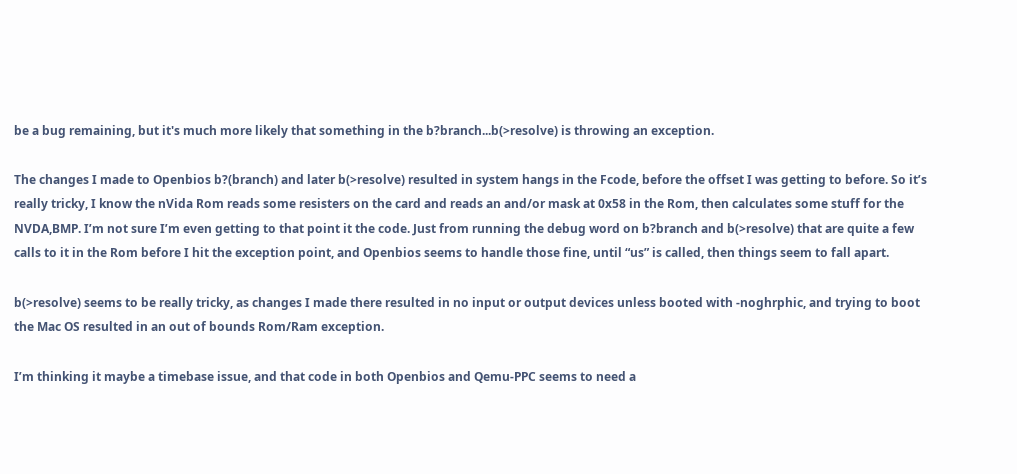be a bug remaining, but it's much more likely that something in the b?branch...b(>resolve) is throwing an exception.

The changes I made to Openbios b?(branch) and later b(>resolve) resulted in system hangs in the Fcode, before the offset I was getting to before. So it’s really tricky, I know the nVida Rom reads some resisters on the card and reads an and/or mask at 0x58 in the Rom, then calculates some stuff for the NVDA,BMP. I’m not sure I’m even getting to that point it the code. Just from running the debug word on b?branch and b(>resolve) that are quite a few calls to it in the Rom before I hit the exception point, and Openbios seems to handle those fine, until “us” is called, then things seem to fall apart.

b(>resolve) seems to be really tricky, as changes I made there resulted in no input or output devices unless booted with -noghrphic, and trying to boot the Mac OS resulted in an out of bounds Rom/Ram exception.

I’m thinking it maybe a timebase issue, and that code in both Openbios and Qemu-PPC seems to need a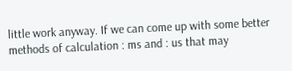little work anyway. If we can come up with some better methods of calculation : ms and : us that may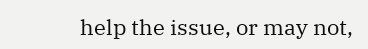help the issue, or may not,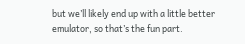but we’ll likely end up with a little better emulator, so that’s the fun part.